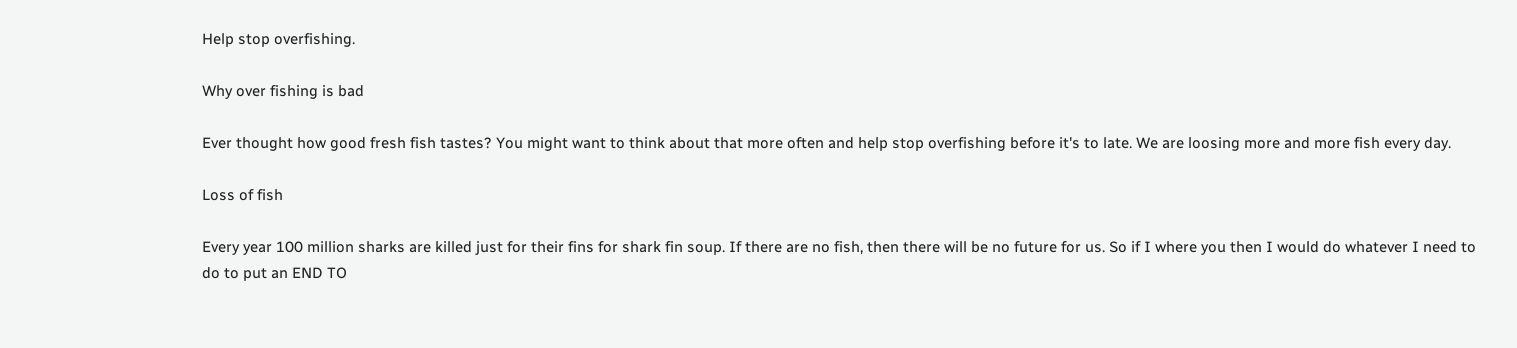Help stop overfishing.

Why over fishing is bad

Ever thought how good fresh fish tastes? You might want to think about that more often and help stop overfishing before it's to late. We are loosing more and more fish every day.

Loss of fish

Every year 100 million sharks are killed just for their fins for shark fin soup. If there are no fish, then there will be no future for us. So if I where you then I would do whatever I need to do to put an END TO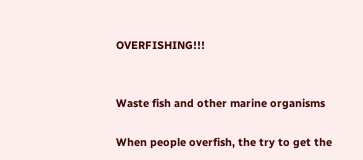OVERFISHING!!!


Waste fish and other marine organisms

When people overfish, the try to get the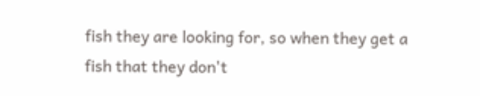fish they are looking for, so when they get a fish that they don't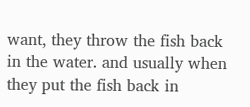want, they throw the fish back in the water. and usually when they put the fish back in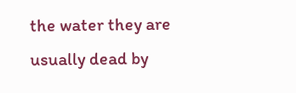the water they are usually dead by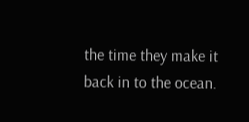the time they make it back in to the ocean.